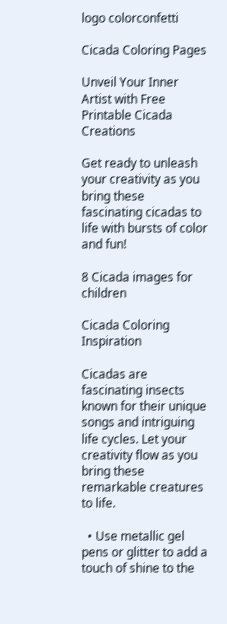logo colorconfetti

Cicada Coloring Pages

Unveil Your Inner Artist with Free Printable Cicada Creations

Get ready to unleash your creativity as you bring these fascinating cicadas to life with bursts of color and fun!

8 Cicada images for children

Cicada Coloring Inspiration

Cicadas are fascinating insects known for their unique songs and intriguing life cycles. Let your creativity flow as you bring these remarkable creatures to life.

  • Use metallic gel pens or glitter to add a touch of shine to the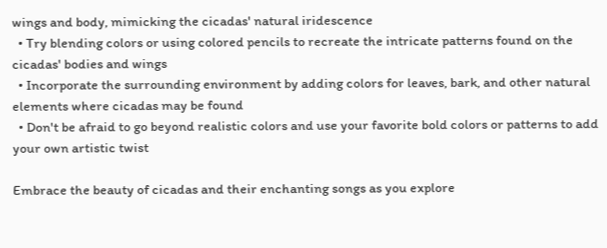wings and body, mimicking the cicadas' natural iridescence
  • Try blending colors or using colored pencils to recreate the intricate patterns found on the cicadas' bodies and wings
  • Incorporate the surrounding environment by adding colors for leaves, bark, and other natural elements where cicadas may be found
  • Don't be afraid to go beyond realistic colors and use your favorite bold colors or patterns to add your own artistic twist

Embrace the beauty of cicadas and their enchanting songs as you explore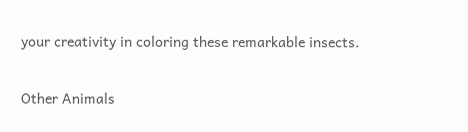your creativity in coloring these remarkable insects.

Other Animals